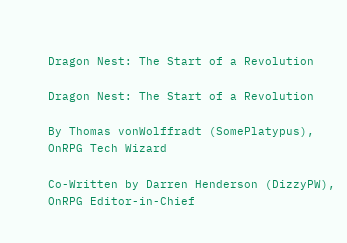Dragon Nest: The Start of a Revolution

Dragon Nest: The Start of a Revolution

By Thomas vonWolffradt (SomePlatypus), OnRPG Tech Wizard

Co-Written by Darren Henderson (DizzyPW), OnRPG Editor-in-Chief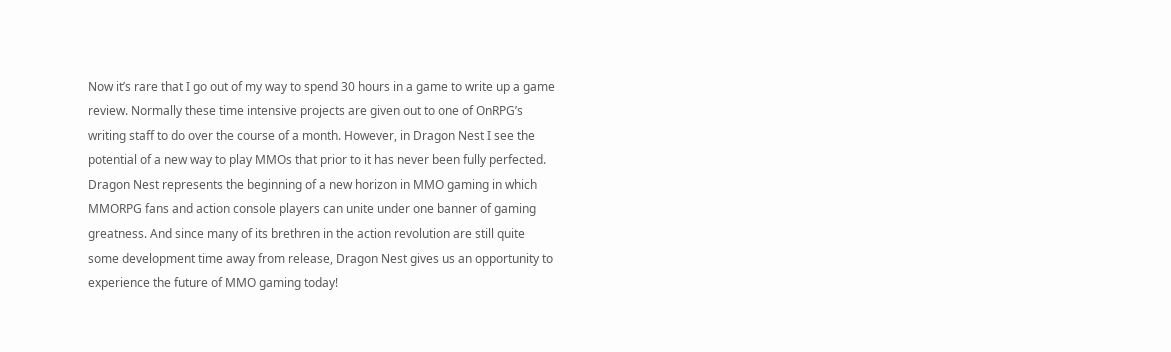Now it’s rare that I go out of my way to spend 30 hours in a game to write up a game review. Normally these time intensive projects are given out to one of OnRPG’s writing staff to do over the course of a month. However, in Dragon Nest I see the potential of a new way to play MMOs that prior to it has never been fully perfected. Dragon Nest represents the beginning of a new horizon in MMO gaming in which MMORPG fans and action console players can unite under one banner of gaming greatness. And since many of its brethren in the action revolution are still quite some development time away from release, Dragon Nest gives us an opportunity to experience the future of MMO gaming today!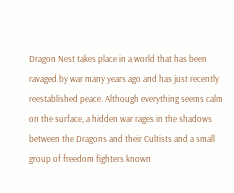Dragon Nest takes place in a world that has been ravaged by war many years ago and has just recently reestablished peace. Although everything seems calm on the surface, a hidden war rages in the shadows between the Dragons and their Cultists and a small group of freedom fighters known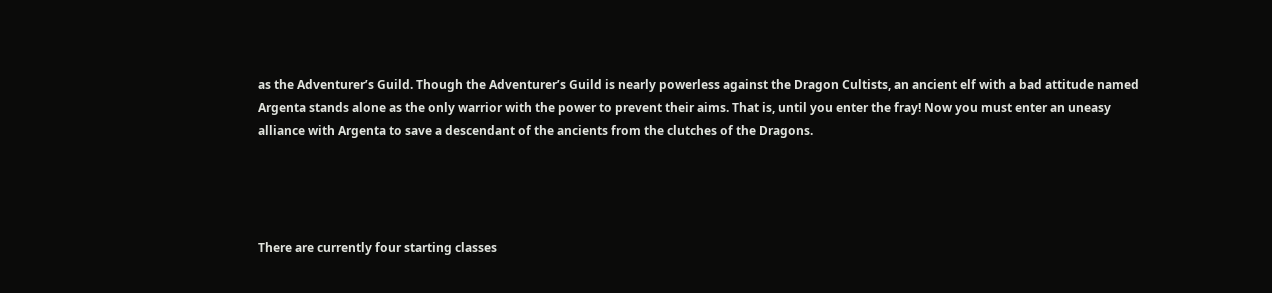as the Adventurer’s Guild. Though the Adventurer’s Guild is nearly powerless against the Dragon Cultists, an ancient elf with a bad attitude named Argenta stands alone as the only warrior with the power to prevent their aims. That is, until you enter the fray! Now you must enter an uneasy alliance with Argenta to save a descendant of the ancients from the clutches of the Dragons.




There are currently four starting classes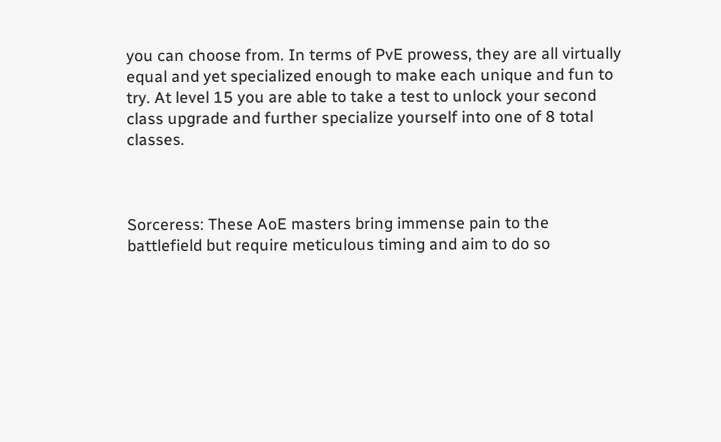you can choose from. In terms of PvE prowess, they are all virtually equal and yet specialized enough to make each unique and fun to try. At level 15 you are able to take a test to unlock your second class upgrade and further specialize yourself into one of 8 total classes.



Sorceress: These AoE masters bring immense pain to the battlefield but require meticulous timing and aim to do so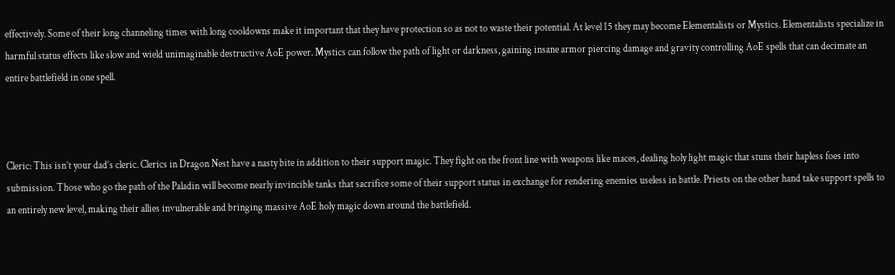effectively. Some of their long channeling times with long cooldowns make it important that they have protection so as not to waste their potential. At level 15 they may become Elementalists or Mystics. Elementalists specialize in harmful status effects like slow and wield unimaginable destructive AoE power. Mystics can follow the path of light or darkness, gaining insane armor piercing damage and gravity controlling AoE spells that can decimate an entire battlefield in one spell.



Cleric: This isn’t your dad’s cleric. Clerics in Dragon Nest have a nasty bite in addition to their support magic. They fight on the front line with weapons like maces, dealing holy light magic that stuns their hapless foes into submission. Those who go the path of the Paladin will become nearly invincible tanks that sacrifice some of their support status in exchange for rendering enemies useless in battle. Priests on the other hand take support spells to an entirely new level, making their allies invulnerable and bringing massive AoE holy magic down around the battlefield.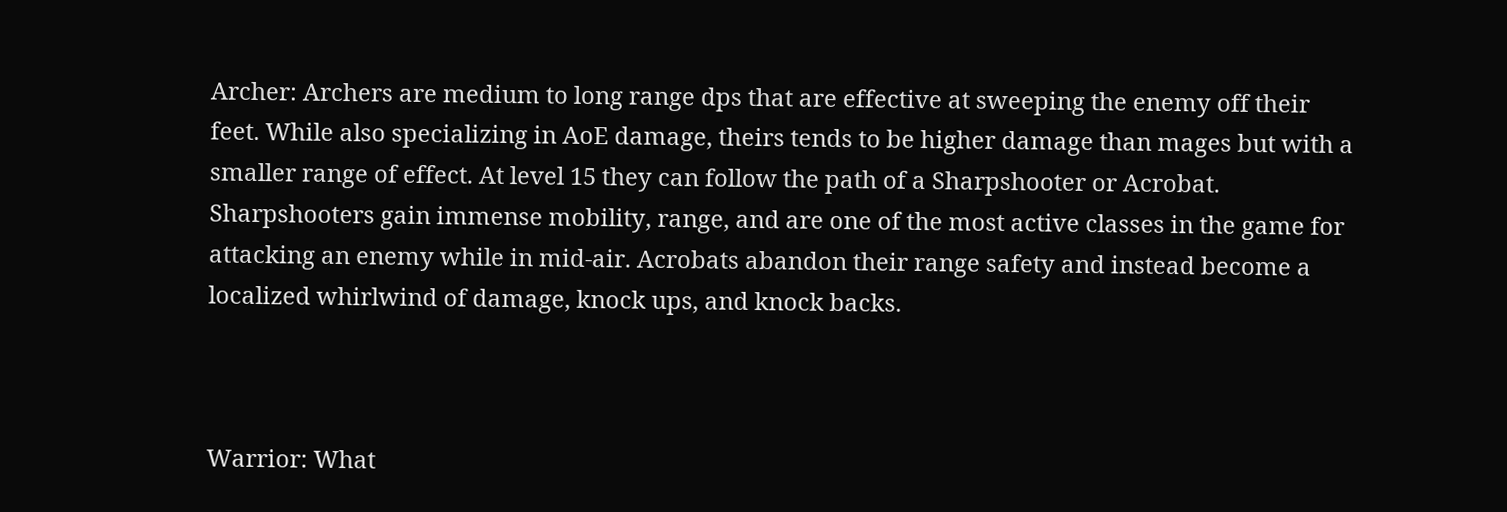Archer: Archers are medium to long range dps that are effective at sweeping the enemy off their feet. While also specializing in AoE damage, theirs tends to be higher damage than mages but with a smaller range of effect. At level 15 they can follow the path of a Sharpshooter or Acrobat. Sharpshooters gain immense mobility, range, and are one of the most active classes in the game for attacking an enemy while in mid-air. Acrobats abandon their range safety and instead become a localized whirlwind of damage, knock ups, and knock backs.



Warrior: What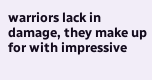warriors lack in damage, they make up for with impressive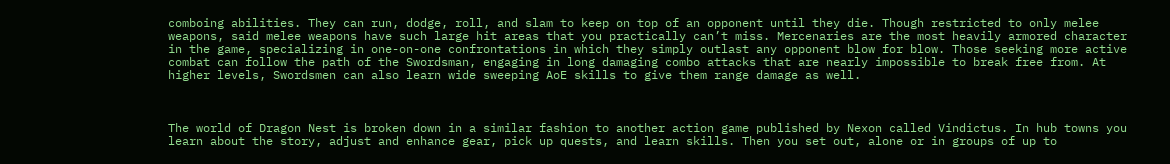comboing abilities. They can run, dodge, roll, and slam to keep on top of an opponent until they die. Though restricted to only melee weapons, said melee weapons have such large hit areas that you practically can’t miss. Mercenaries are the most heavily armored character in the game, specializing in one-on-one confrontations in which they simply outlast any opponent blow for blow. Those seeking more active combat can follow the path of the Swordsman, engaging in long damaging combo attacks that are nearly impossible to break free from. At higher levels, Swordsmen can also learn wide sweeping AoE skills to give them range damage as well.



The world of Dragon Nest is broken down in a similar fashion to another action game published by Nexon called Vindictus. In hub towns you learn about the story, adjust and enhance gear, pick up quests, and learn skills. Then you set out, alone or in groups of up to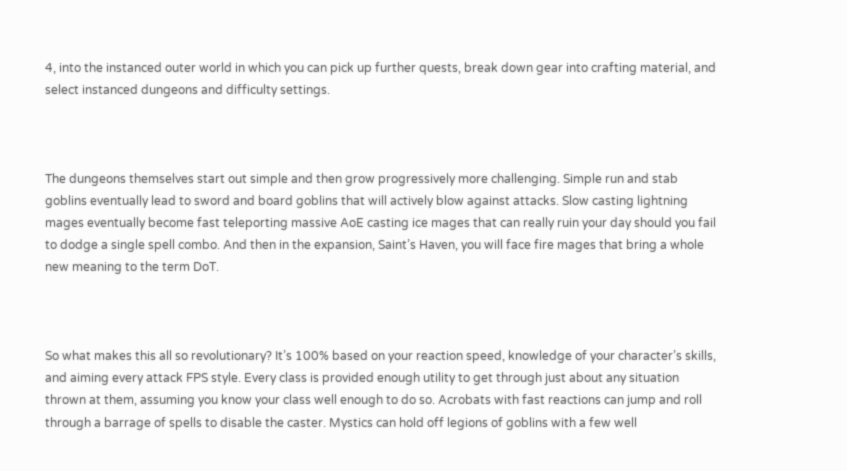4, into the instanced outer world in which you can pick up further quests, break down gear into crafting material, and select instanced dungeons and difficulty settings.



The dungeons themselves start out simple and then grow progressively more challenging. Simple run and stab goblins eventually lead to sword and board goblins that will actively blow against attacks. Slow casting lightning mages eventually become fast teleporting massive AoE casting ice mages that can really ruin your day should you fail to dodge a single spell combo. And then in the expansion, Saint’s Haven, you will face fire mages that bring a whole new meaning to the term DoT.



So what makes this all so revolutionary? It’s 100% based on your reaction speed, knowledge of your character’s skills, and aiming every attack FPS style. Every class is provided enough utility to get through just about any situation thrown at them, assuming you know your class well enough to do so. Acrobats with fast reactions can jump and roll through a barrage of spells to disable the caster. Mystics can hold off legions of goblins with a few well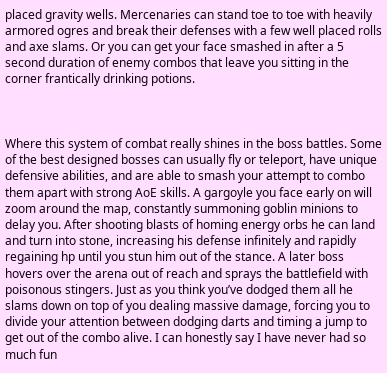placed gravity wells. Mercenaries can stand toe to toe with heavily armored ogres and break their defenses with a few well placed rolls and axe slams. Or you can get your face smashed in after a 5 second duration of enemy combos that leave you sitting in the corner frantically drinking potions.



Where this system of combat really shines in the boss battles. Some of the best designed bosses can usually fly or teleport, have unique defensive abilities, and are able to smash your attempt to combo them apart with strong AoE skills. A gargoyle you face early on will zoom around the map, constantly summoning goblin minions to delay you. After shooting blasts of homing energy orbs he can land and turn into stone, increasing his defense infinitely and rapidly regaining hp until you stun him out of the stance. A later boss hovers over the arena out of reach and sprays the battlefield with poisonous stingers. Just as you think you’ve dodged them all he slams down on top of you dealing massive damage, forcing you to divide your attention between dodging darts and timing a jump to get out of the combo alive. I can honestly say I have never had so much fun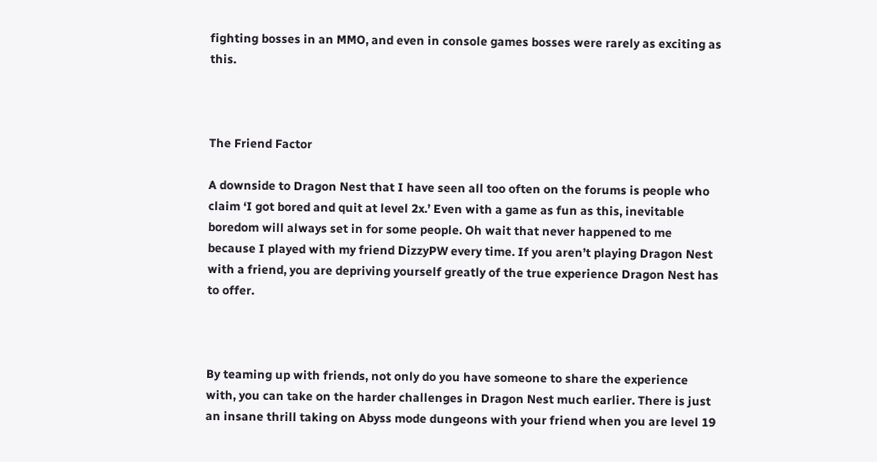fighting bosses in an MMO, and even in console games bosses were rarely as exciting as this.



The Friend Factor

A downside to Dragon Nest that I have seen all too often on the forums is people who claim ‘I got bored and quit at level 2x.’ Even with a game as fun as this, inevitable boredom will always set in for some people. Oh wait that never happened to me because I played with my friend DizzyPW every time. If you aren’t playing Dragon Nest with a friend, you are depriving yourself greatly of the true experience Dragon Nest has to offer.



By teaming up with friends, not only do you have someone to share the experience with, you can take on the harder challenges in Dragon Nest much earlier. There is just an insane thrill taking on Abyss mode dungeons with your friend when you are level 19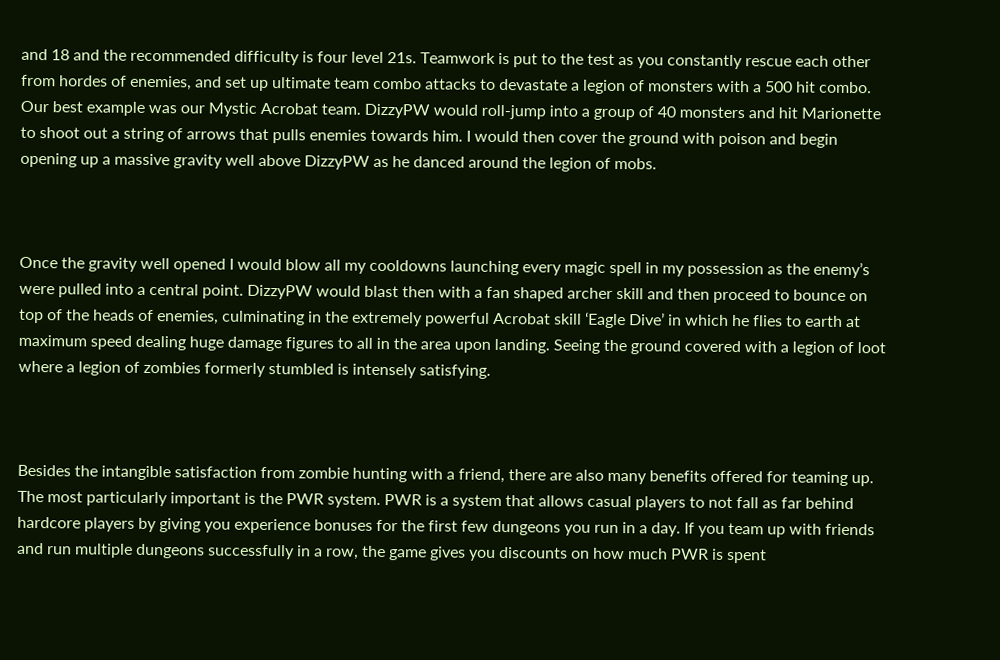and 18 and the recommended difficulty is four level 21s. Teamwork is put to the test as you constantly rescue each other from hordes of enemies, and set up ultimate team combo attacks to devastate a legion of monsters with a 500 hit combo. Our best example was our Mystic Acrobat team. DizzyPW would roll-jump into a group of 40 monsters and hit Marionette to shoot out a string of arrows that pulls enemies towards him. I would then cover the ground with poison and begin opening up a massive gravity well above DizzyPW as he danced around the legion of mobs.



Once the gravity well opened I would blow all my cooldowns launching every magic spell in my possession as the enemy’s were pulled into a central point. DizzyPW would blast then with a fan shaped archer skill and then proceed to bounce on top of the heads of enemies, culminating in the extremely powerful Acrobat skill ‘Eagle Dive’ in which he flies to earth at maximum speed dealing huge damage figures to all in the area upon landing. Seeing the ground covered with a legion of loot where a legion of zombies formerly stumbled is intensely satisfying.



Besides the intangible satisfaction from zombie hunting with a friend, there are also many benefits offered for teaming up. The most particularly important is the PWR system. PWR is a system that allows casual players to not fall as far behind hardcore players by giving you experience bonuses for the first few dungeons you run in a day. If you team up with friends and run multiple dungeons successfully in a row, the game gives you discounts on how much PWR is spent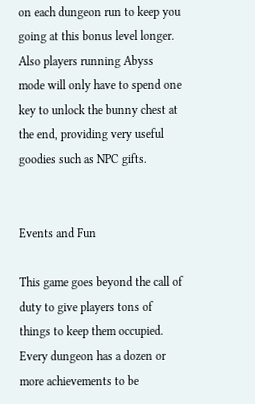on each dungeon run to keep you going at this bonus level longer. Also players running Abyss mode will only have to spend one key to unlock the bunny chest at the end, providing very useful goodies such as NPC gifts.


Events and Fun

This game goes beyond the call of duty to give players tons of things to keep them occupied. Every dungeon has a dozen or more achievements to be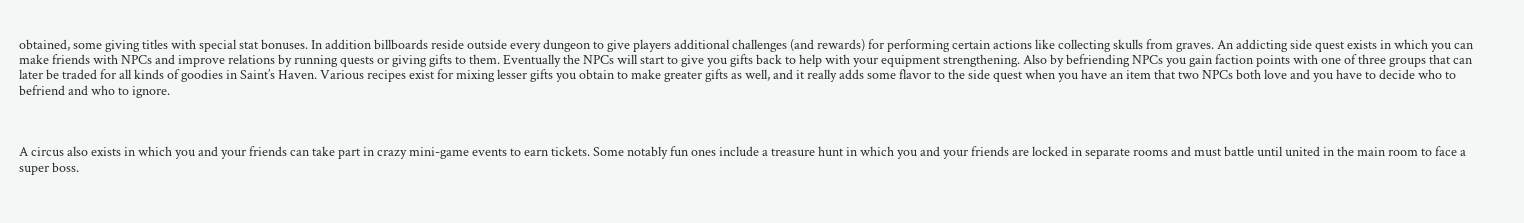obtained, some giving titles with special stat bonuses. In addition billboards reside outside every dungeon to give players additional challenges (and rewards) for performing certain actions like collecting skulls from graves. An addicting side quest exists in which you can make friends with NPCs and improve relations by running quests or giving gifts to them. Eventually the NPCs will start to give you gifts back to help with your equipment strengthening. Also by befriending NPCs you gain faction points with one of three groups that can later be traded for all kinds of goodies in Saint’s Haven. Various recipes exist for mixing lesser gifts you obtain to make greater gifts as well, and it really adds some flavor to the side quest when you have an item that two NPCs both love and you have to decide who to befriend and who to ignore.



A circus also exists in which you and your friends can take part in crazy mini-game events to earn tickets. Some notably fun ones include a treasure hunt in which you and your friends are locked in separate rooms and must battle until united in the main room to face a super boss.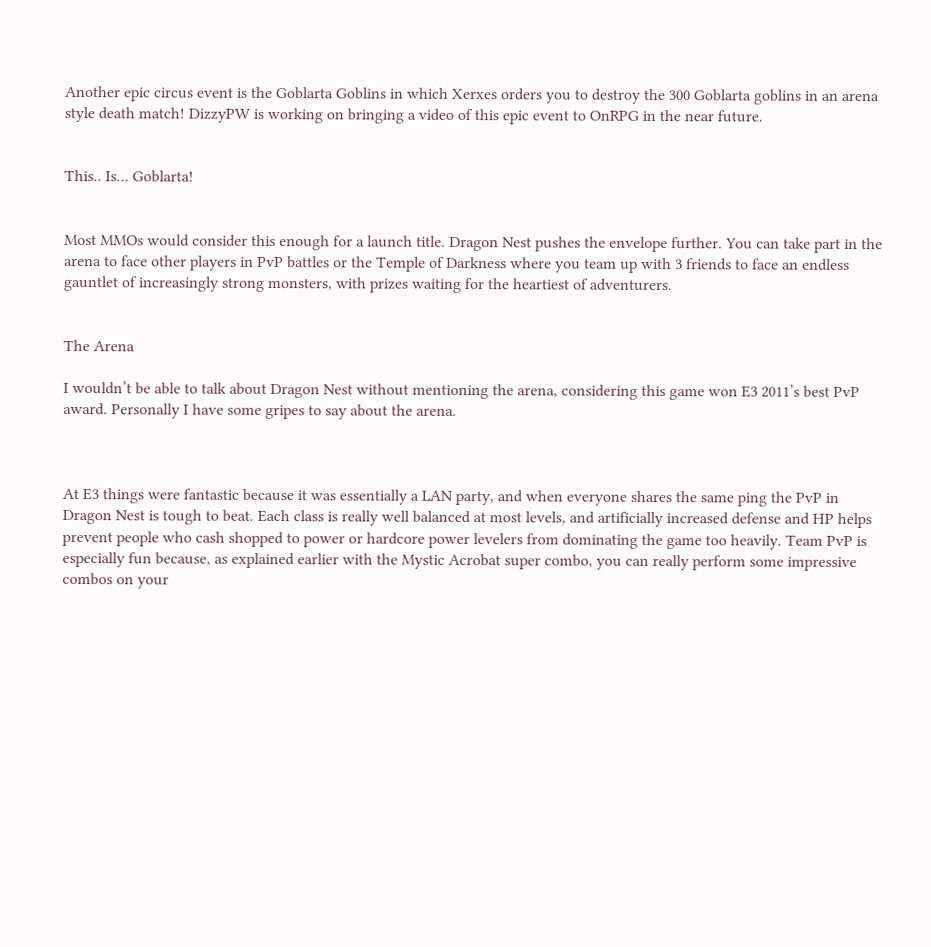Another epic circus event is the Goblarta Goblins in which Xerxes orders you to destroy the 300 Goblarta goblins in an arena style death match! DizzyPW is working on bringing a video of this epic event to OnRPG in the near future.


This.. Is… Goblarta!


Most MMOs would consider this enough for a launch title. Dragon Nest pushes the envelope further. You can take part in the arena to face other players in PvP battles or the Temple of Darkness where you team up with 3 friends to face an endless gauntlet of increasingly strong monsters, with prizes waiting for the heartiest of adventurers.


The Arena

I wouldn’t be able to talk about Dragon Nest without mentioning the arena, considering this game won E3 2011’s best PvP award. Personally I have some gripes to say about the arena.



At E3 things were fantastic because it was essentially a LAN party, and when everyone shares the same ping the PvP in Dragon Nest is tough to beat. Each class is really well balanced at most levels, and artificially increased defense and HP helps prevent people who cash shopped to power or hardcore power levelers from dominating the game too heavily. Team PvP is especially fun because, as explained earlier with the Mystic Acrobat super combo, you can really perform some impressive combos on your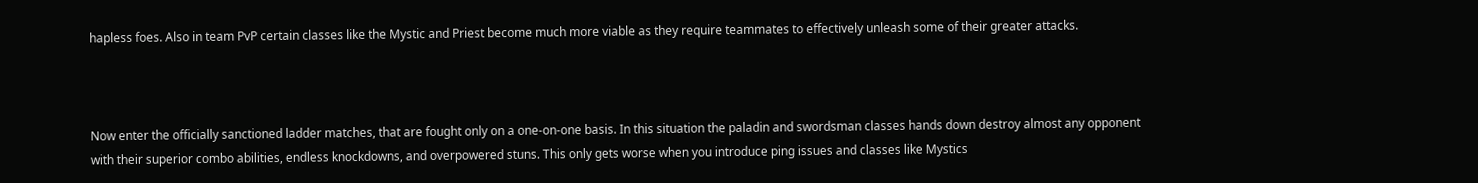hapless foes. Also in team PvP certain classes like the Mystic and Priest become much more viable as they require teammates to effectively unleash some of their greater attacks.



Now enter the officially sanctioned ladder matches, that are fought only on a one-on-one basis. In this situation the paladin and swordsman classes hands down destroy almost any opponent with their superior combo abilities, endless knockdowns, and overpowered stuns. This only gets worse when you introduce ping issues and classes like Mystics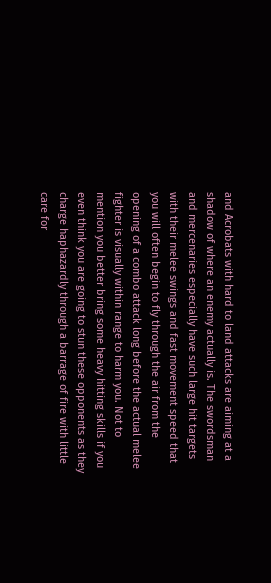and Acrobats with hard to land attacks are aiming at a shadow of where an enemy actually is. The swordsman and mercenaries especially have such large hit targets with their melee swings and fast movement speed that you will often begin to fly through the air from the opening of a combo attack long before the actual melee fighter is visually within range to harm you. Not to mention you better bring some heavy hitting skills if you even think you are going to stun these opponents as they charge haphazardly through a barrage of fire with little care for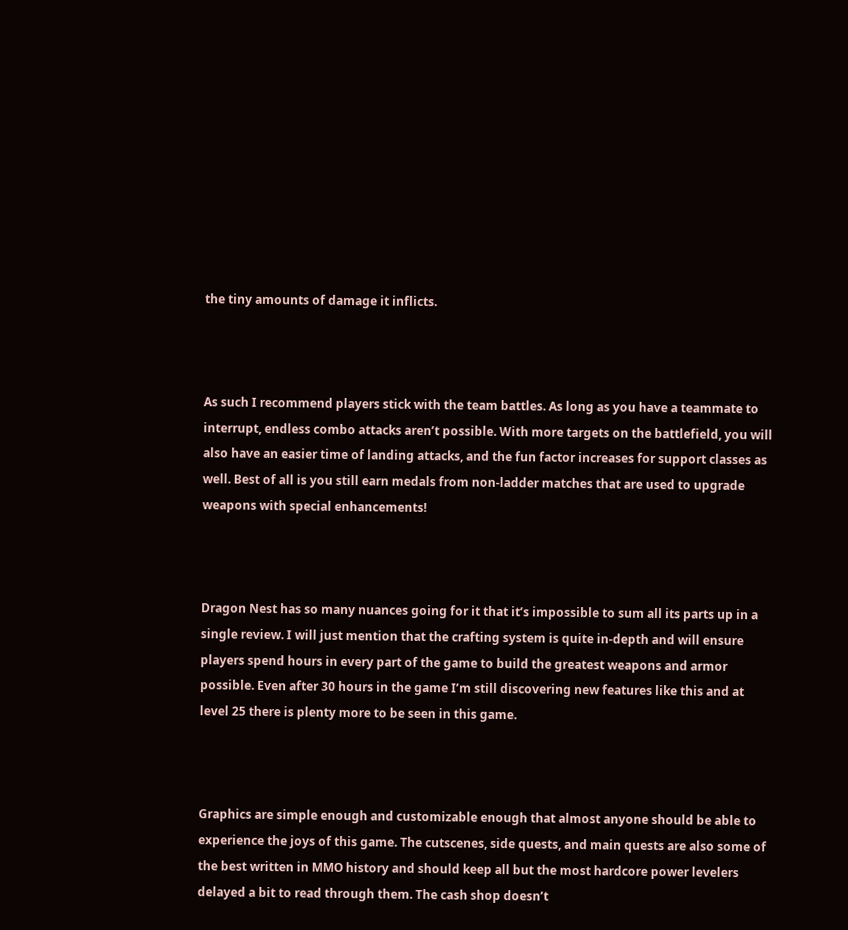the tiny amounts of damage it inflicts.



As such I recommend players stick with the team battles. As long as you have a teammate to interrupt, endless combo attacks aren’t possible. With more targets on the battlefield, you will also have an easier time of landing attacks, and the fun factor increases for support classes as well. Best of all is you still earn medals from non-ladder matches that are used to upgrade weapons with special enhancements!



Dragon Nest has so many nuances going for it that it’s impossible to sum all its parts up in a single review. I will just mention that the crafting system is quite in-depth and will ensure players spend hours in every part of the game to build the greatest weapons and armor possible. Even after 30 hours in the game I’m still discovering new features like this and at level 25 there is plenty more to be seen in this game.



Graphics are simple enough and customizable enough that almost anyone should be able to experience the joys of this game. The cutscenes, side quests, and main quests are also some of the best written in MMO history and should keep all but the most hardcore power levelers delayed a bit to read through them. The cash shop doesn’t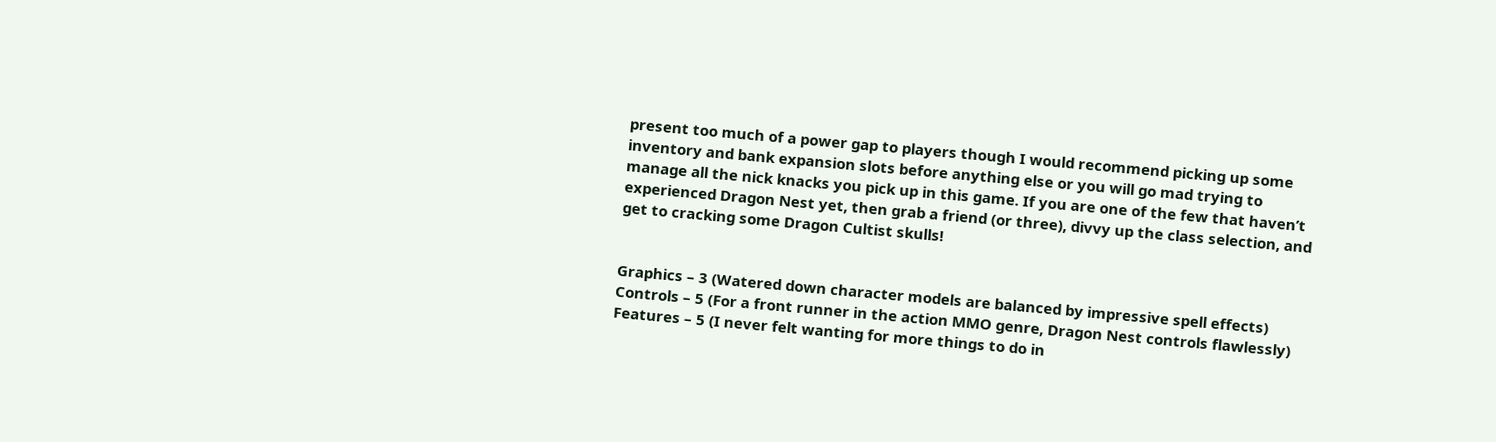present too much of a power gap to players though I would recommend picking up some inventory and bank expansion slots before anything else or you will go mad trying to manage all the nick knacks you pick up in this game. If you are one of the few that haven’t experienced Dragon Nest yet, then grab a friend (or three), divvy up the class selection, and get to cracking some Dragon Cultist skulls!


Graphics – 3 (Watered down character models are balanced by impressive spell effects)
Controls – 5 (For a front runner in the action MMO genre, Dragon Nest controls flawlessly)
Features – 5 (I never felt wanting for more things to do in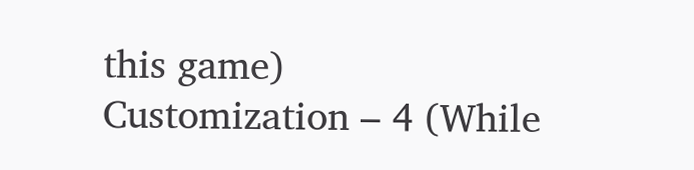this game)
Customization – 4 (While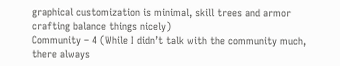graphical customization is minimal, skill trees and armor crafting balance things nicely)
Community – 4 (While I didn’t talk with the community much, there always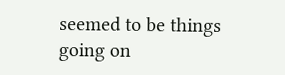seemed to be things going on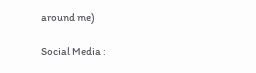around me)

Social Media :